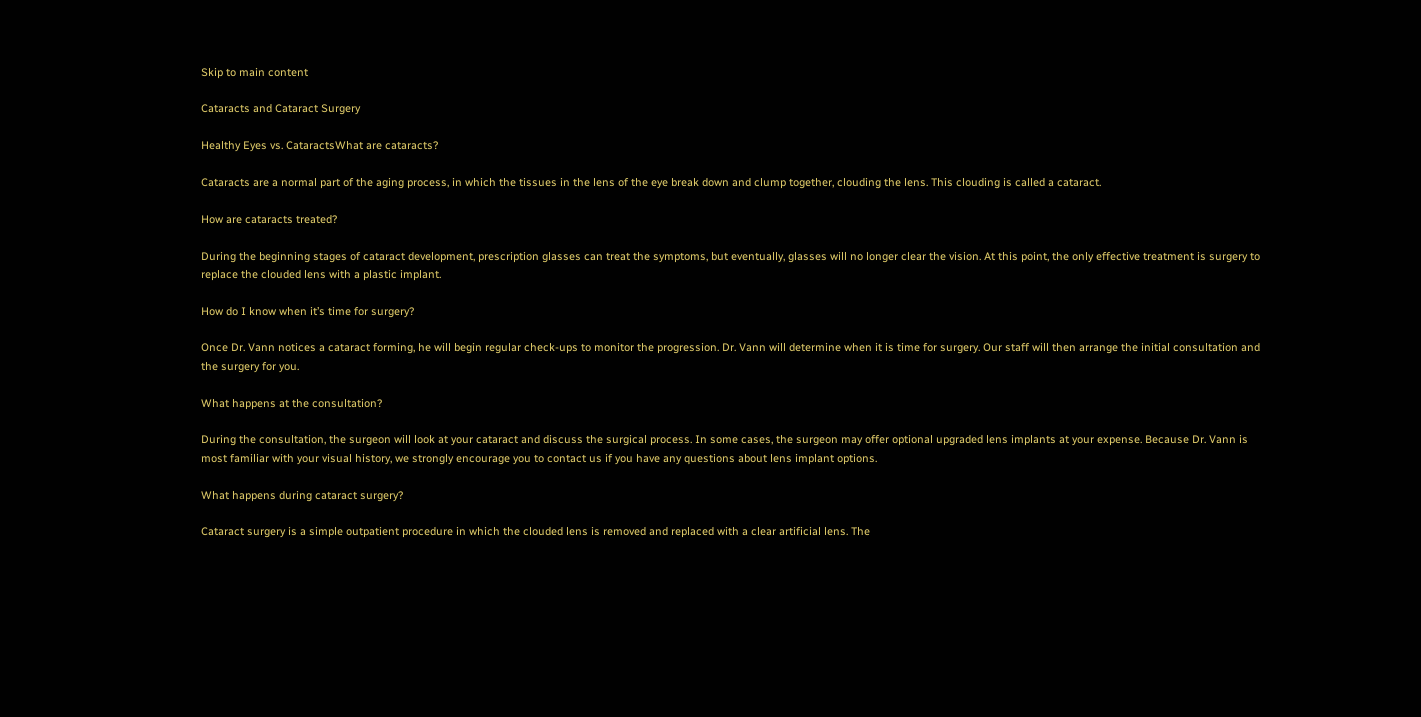Skip to main content

Cataracts and Cataract Surgery

Healthy Eyes vs. CataractsWhat are cataracts?

Cataracts are a normal part of the aging process, in which the tissues in the lens of the eye break down and clump together, clouding the lens. This clouding is called a cataract.

How are cataracts treated?

During the beginning stages of cataract development, prescription glasses can treat the symptoms, but eventually, glasses will no longer clear the vision. At this point, the only effective treatment is surgery to replace the clouded lens with a plastic implant.

How do I know when it’s time for surgery?

Once Dr. Vann notices a cataract forming, he will begin regular check-ups to monitor the progression. Dr. Vann will determine when it is time for surgery. Our staff will then arrange the initial consultation and the surgery for you.

What happens at the consultation?

During the consultation, the surgeon will look at your cataract and discuss the surgical process. In some cases, the surgeon may offer optional upgraded lens implants at your expense. Because Dr. Vann is most familiar with your visual history, we strongly encourage you to contact us if you have any questions about lens implant options.

What happens during cataract surgery?

Cataract surgery is a simple outpatient procedure in which the clouded lens is removed and replaced with a clear artificial lens. The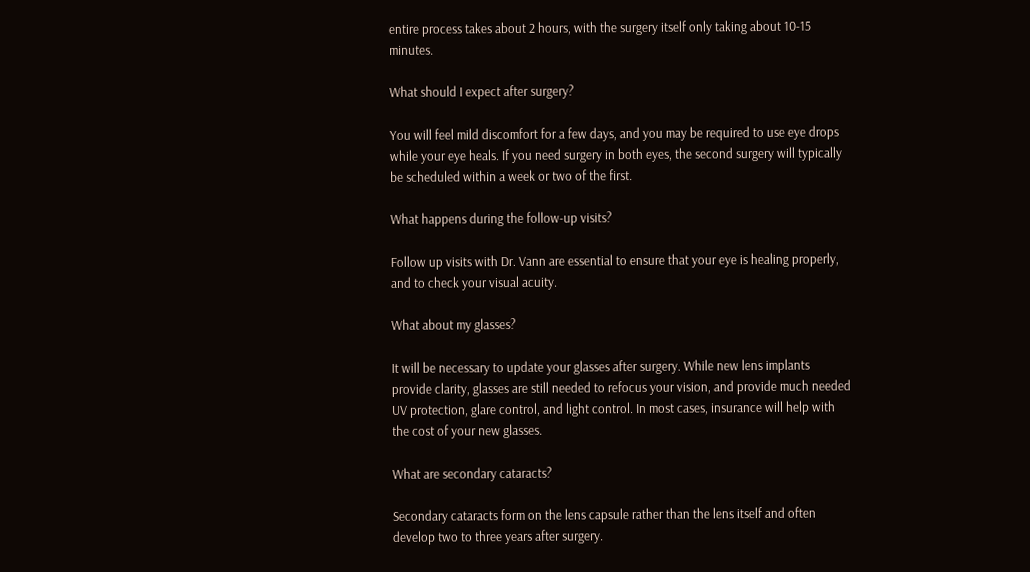entire process takes about 2 hours, with the surgery itself only taking about 10-15 minutes.

What should I expect after surgery?

You will feel mild discomfort for a few days, and you may be required to use eye drops while your eye heals. If you need surgery in both eyes, the second surgery will typically be scheduled within a week or two of the first.

What happens during the follow-up visits?

Follow up visits with Dr. Vann are essential to ensure that your eye is healing properly, and to check your visual acuity.

What about my glasses?

It will be necessary to update your glasses after surgery. While new lens implants provide clarity, glasses are still needed to refocus your vision, and provide much needed UV protection, glare control, and light control. In most cases, insurance will help with the cost of your new glasses.

What are secondary cataracts?

Secondary cataracts form on the lens capsule rather than the lens itself and often develop two to three years after surgery.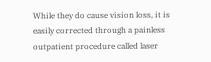While they do cause vision loss, it is easily corrected through a painless outpatient procedure called laser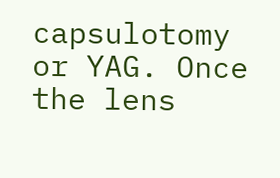capsulotomy or YAG. Once the lens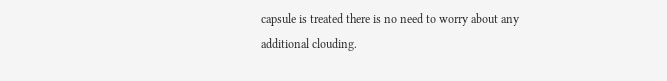capsule is treated there is no need to worry about any additional clouding.